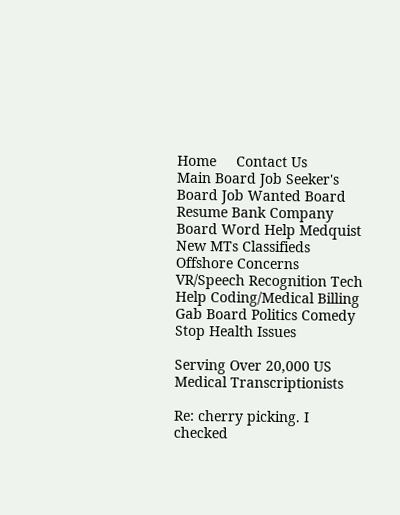Home     Contact Us
Main Board Job Seeker's Board Job Wanted Board Resume Bank Company Board Word Help Medquist New MTs Classifieds Offshore Concerns VR/Speech Recognition Tech Help Coding/Medical Billing
Gab Board Politics Comedy Stop Health Issues

Serving Over 20,000 US Medical Transcriptionists

Re: cherry picking. I checked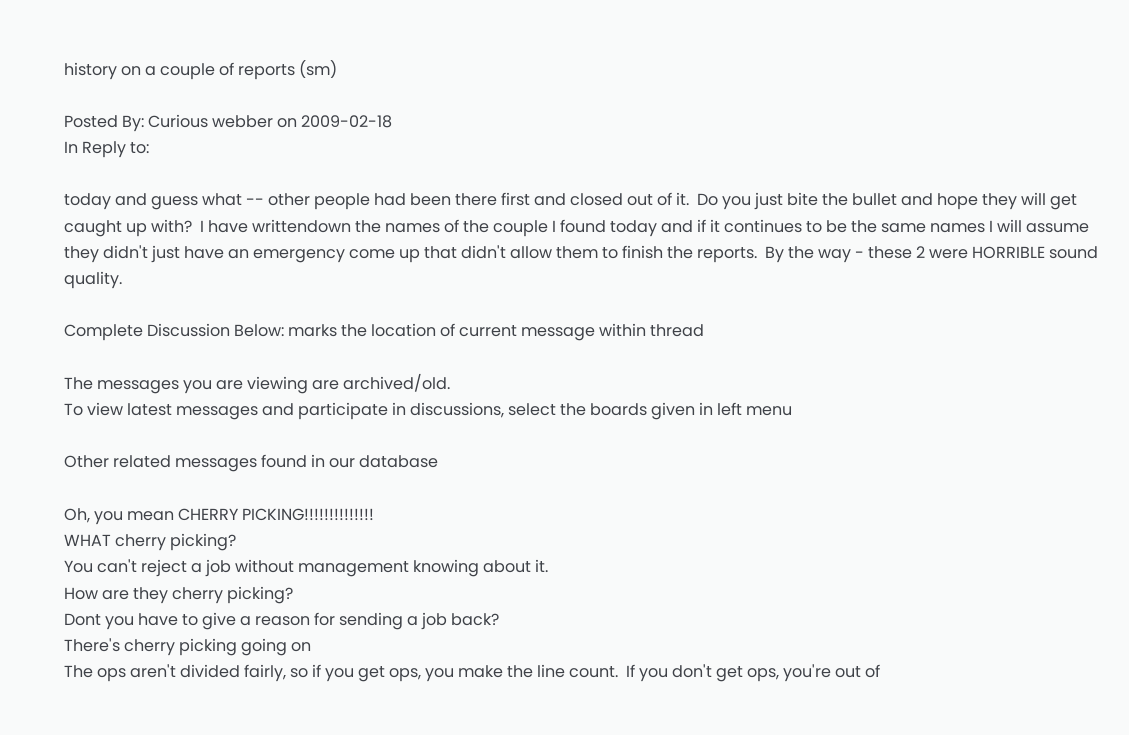history on a couple of reports (sm)

Posted By: Curious webber on 2009-02-18
In Reply to:

today and guess what -- other people had been there first and closed out of it.  Do you just bite the bullet and hope they will get caught up with?  I have writtendown the names of the couple I found today and if it continues to be the same names I will assume they didn't just have an emergency come up that didn't allow them to finish the reports.  By the way - these 2 were HORRIBLE sound quality.

Complete Discussion Below: marks the location of current message within thread

The messages you are viewing are archived/old.
To view latest messages and participate in discussions, select the boards given in left menu

Other related messages found in our database

Oh, you mean CHERRY PICKING!!!!!!!!!!!!!!
WHAT cherry picking?
You can't reject a job without management knowing about it.
How are they cherry picking?
Dont you have to give a reason for sending a job back?
There's cherry picking going on
The ops aren't divided fairly, so if you get ops, you make the line count.  If you don't get ops, you're out of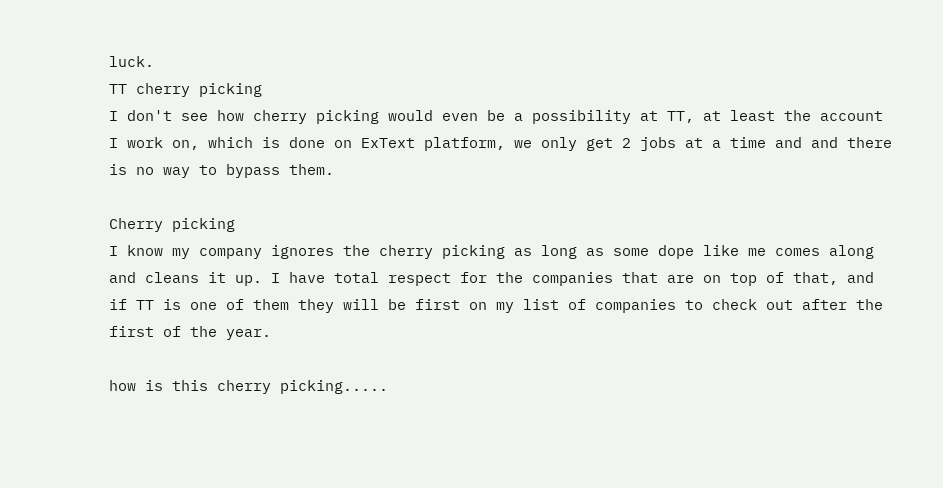luck.
TT cherry picking
I don't see how cherry picking would even be a possibility at TT, at least the account I work on, which is done on ExText platform, we only get 2 jobs at a time and and there is no way to bypass them.

Cherry picking
I know my company ignores the cherry picking as long as some dope like me comes along and cleans it up. I have total respect for the companies that are on top of that, and if TT is one of them they will be first on my list of companies to check out after the first of the year.

how is this cherry picking.....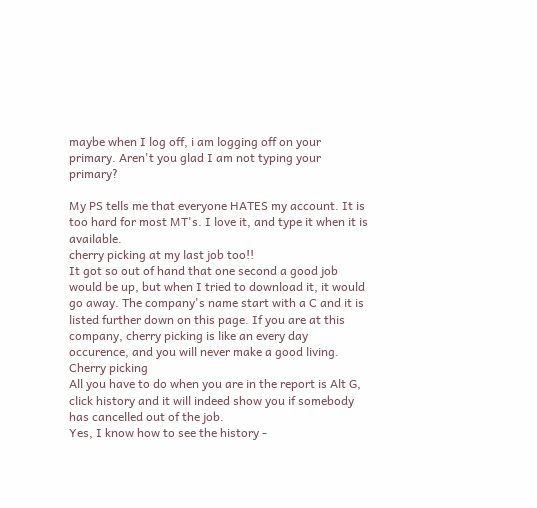maybe when I log off, i am logging off on your primary. Aren't you glad I am not typing your primary?

My PS tells me that everyone HATES my account. It is too hard for most MT's. I love it, and type it when it is available.
cherry picking at my last job too!!
It got so out of hand that one second a good job would be up, but when I tried to download it, it would go away. The company's name start with a C and it is listed further down on this page. If you are at this company, cherry picking is like an every day occurence, and you will never make a good living.
Cherry picking
All you have to do when you are in the report is Alt G, click history and it will indeed show you if somebody has cancelled out of the job.
Yes, I know how to see the history -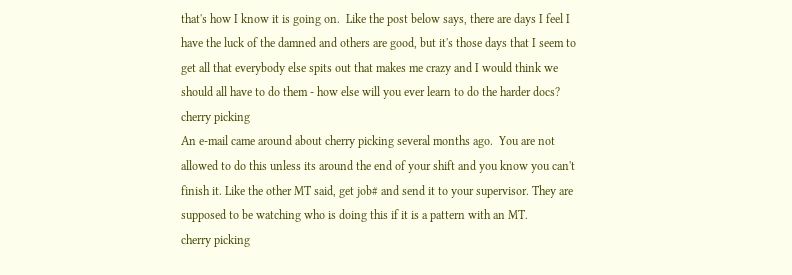that's how I know it is going on.  Like the post below says, there are days I feel I have the luck of the damned and others are good, but it's those days that I seem to get all that everybody else spits out that makes me crazy and I would think we should all have to do them - how else will you ever learn to do the harder docs?
cherry picking
An e-mail came around about cherry picking several months ago.  You are not allowed to do this unless its around the end of your shift and you know you can't finish it. Like the other MT said, get job# and send it to your supervisor. They are supposed to be watching who is doing this if it is a pattern with an MT.
cherry picking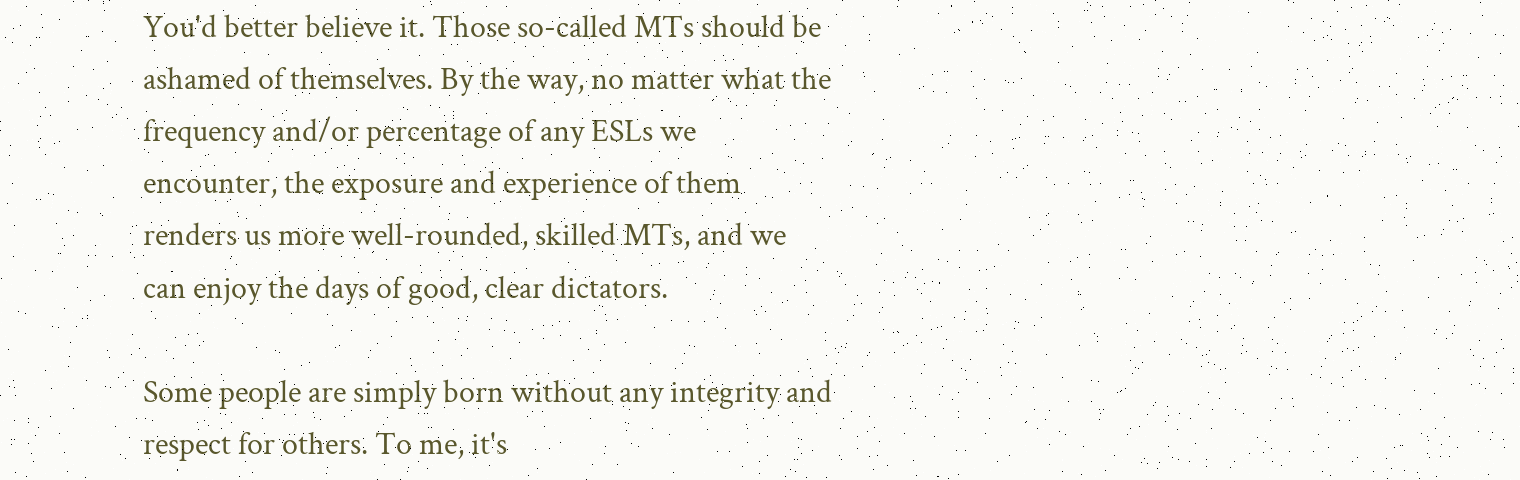You'd better believe it. Those so-called MTs should be ashamed of themselves. By the way, no matter what the frequency and/or percentage of any ESLs we encounter, the exposure and experience of them renders us more well-rounded, skilled MTs, and we can enjoy the days of good, clear dictators.

Some people are simply born without any integrity and respect for others. To me, it's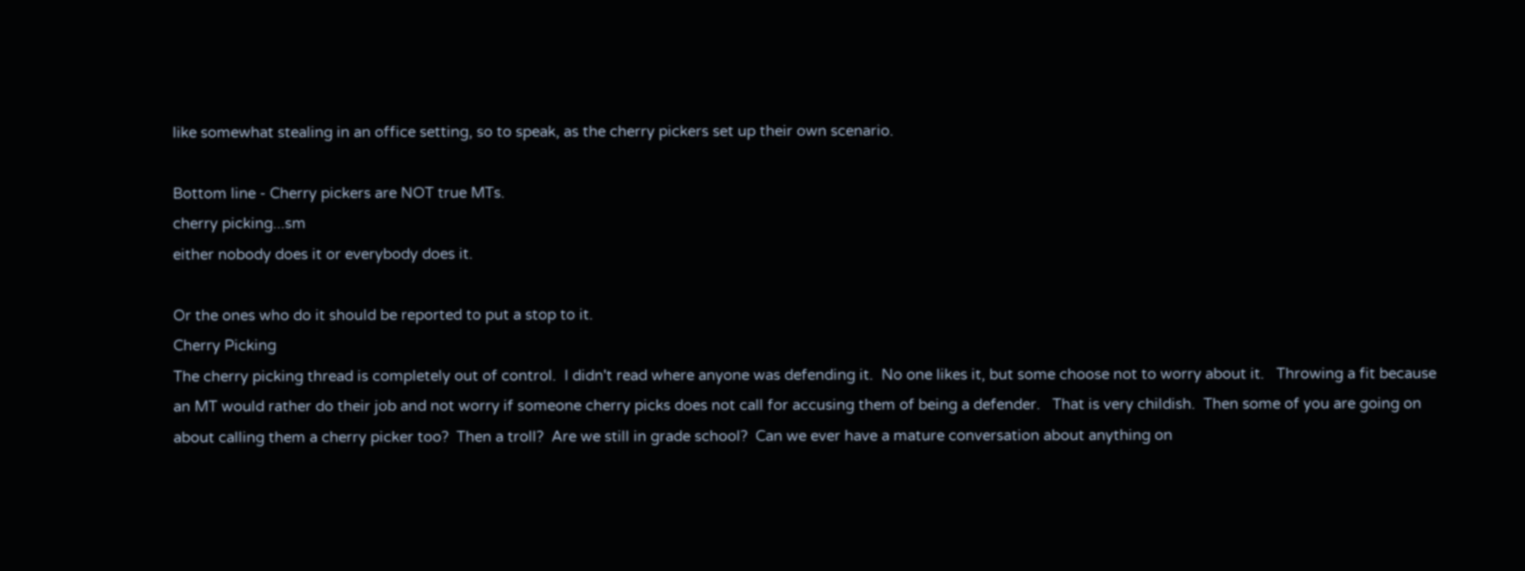like somewhat stealing in an office setting, so to speak, as the cherry pickers set up their own scenario.

Bottom line - Cherry pickers are NOT true MTs.
cherry picking...sm
either nobody does it or everybody does it.

Or the ones who do it should be reported to put a stop to it.
Cherry Picking
The cherry picking thread is completely out of control.  I didn't read where anyone was defending it.  No one likes it, but some choose not to worry about it.   Throwing a fit because an MT would rather do their job and not worry if someone cherry picks does not call for accusing them of being a defender.   That is very childish.  Then some of you are going on about calling them a cherry picker too?  Then a troll?  Are we still in grade school?  Can we ever have a mature conversation about anything on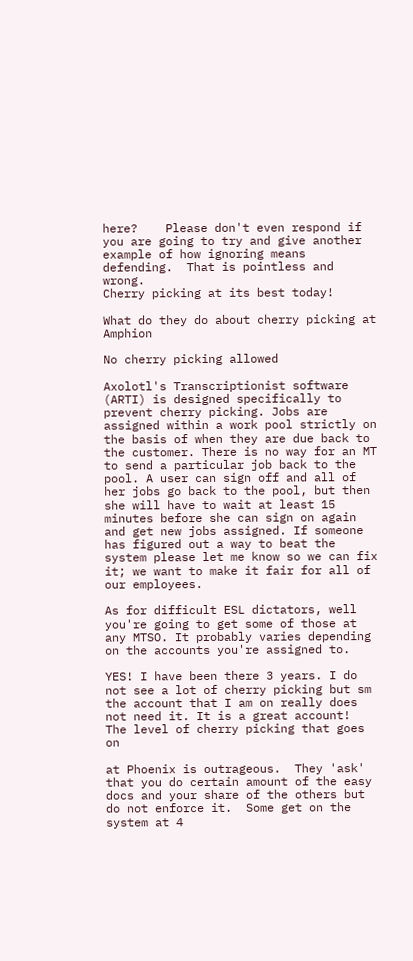here?    Please don't even respond if you are going to try and give another example of how ignoring means defending.  That is pointless and wrong.
Cherry picking at its best today!

What do they do about cherry picking at Amphion

No cherry picking allowed

Axolotl's Transcriptionist software (ARTI) is designed specifically to prevent cherry picking. Jobs are assigned within a work pool strictly on the basis of when they are due back to the customer. There is no way for an MT to send a particular job back to the pool. A user can sign off and all of her jobs go back to the pool, but then she will have to wait at least 15 minutes before she can sign on again and get new jobs assigned. If someone has figured out a way to beat the system please let me know so we can fix it; we want to make it fair for all of our employees.

As for difficult ESL dictators, well you're going to get some of those at any MTSO. It probably varies depending on the accounts you're assigned to.

YES! I have been there 3 years. I do not see a lot of cherry picking but sm
the account that I am on really does not need it. It is a great account!
The level of cherry picking that goes on

at Phoenix is outrageous.  They 'ask' that you do certain amount of the easy docs and your share of the others but do not enforce it.  Some get on the system at 4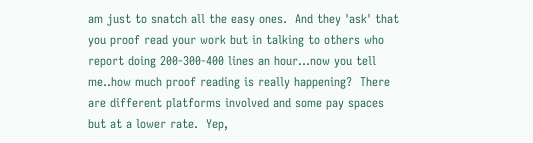am just to snatch all the easy ones.  And they 'ask' that you proof read your work but in talking to others who report doing 200-300-400 lines an hour...now you tell me..how much proof reading is really happening?  There are different platforms involved and some pay spaces but at a lower rate.  Yep,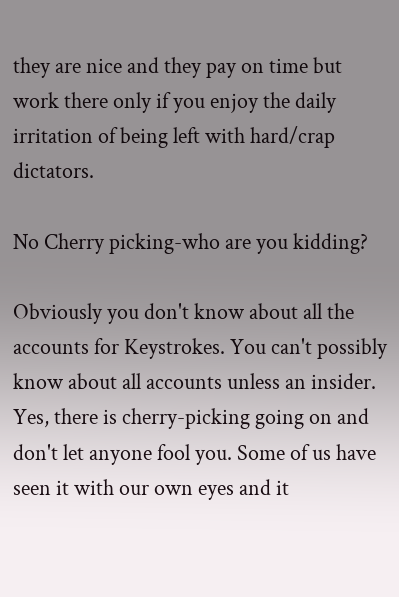they are nice and they pay on time but work there only if you enjoy the daily irritation of being left with hard/crap dictators.

No Cherry picking-who are you kidding?

Obviously you don't know about all the accounts for Keystrokes. You can't possibly know about all accounts unless an insider. Yes, there is cherry-picking going on and don't let anyone fool you. Some of us have seen it with our own eyes and it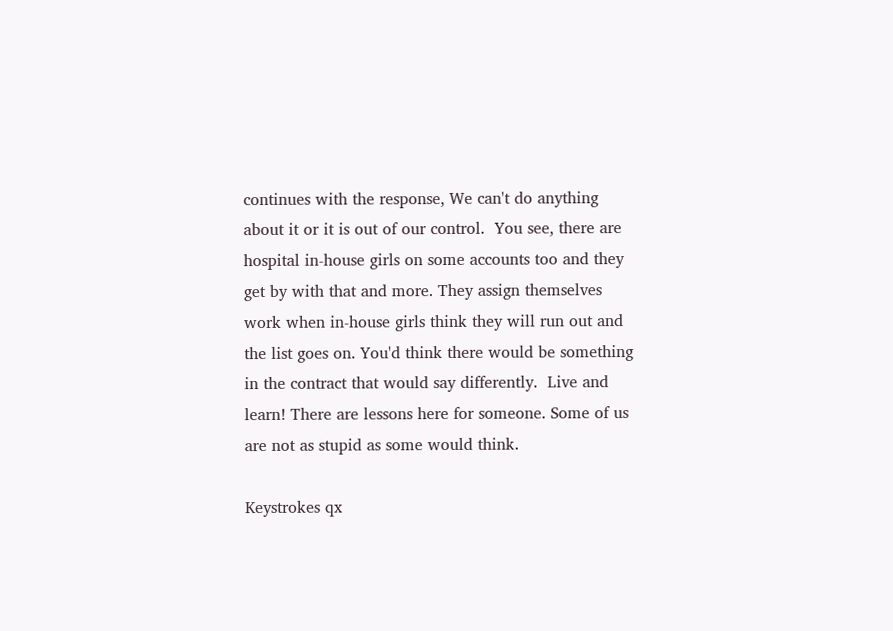continues with the response, We can't do anything about it or it is out of our control.  You see, there are hospital in-house girls on some accounts too and they get by with that and more. They assign themselves work when in-house girls think they will run out and the list goes on. You'd think there would be something in the contract that would say differently.  Live and learn! There are lessons here for someone. Some of us are not as stupid as some would think.

Keystrokes qx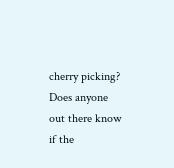cherry picking?
Does anyone out there know if the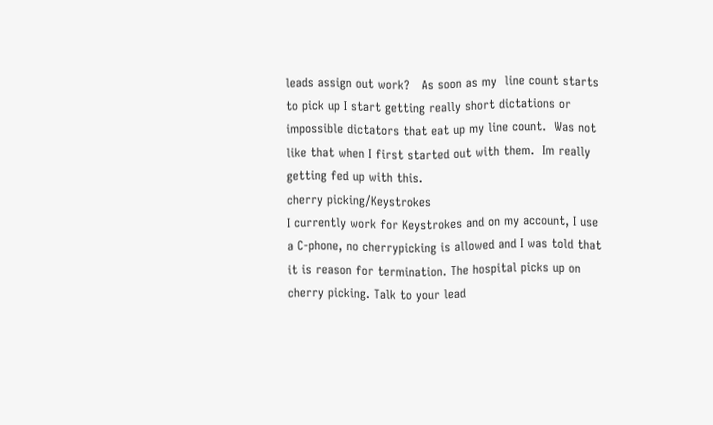leads assign out work?   As soon as my  line count starts to pick up I start getting really short dictations or impossible dictators that eat up my line count.  Was not like that when I first started out with them.  Im really getting fed up with this.
cherry picking/Keystrokes
I currently work for Keystrokes and on my account, I use a C-phone, no cherrypicking is allowed and I was told that it is reason for termination. The hospital picks up on cherry picking. Talk to your lead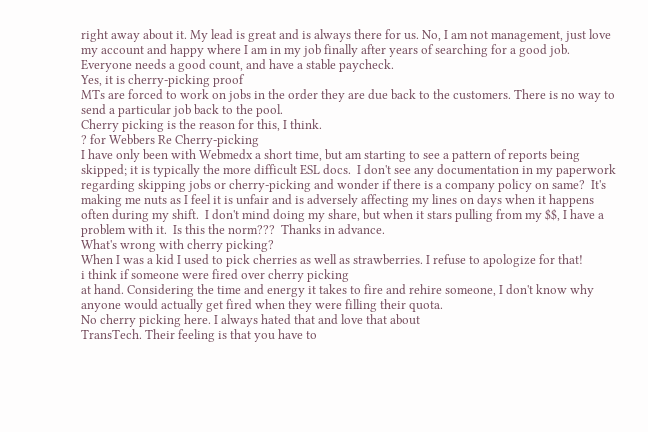right away about it. My lead is great and is always there for us. No, I am not management, just love my account and happy where I am in my job finally after years of searching for a good job. Everyone needs a good count, and have a stable paycheck.
Yes, it is cherry-picking proof
MTs are forced to work on jobs in the order they are due back to the customers. There is no way to send a particular job back to the pool.
Cherry picking is the reason for this, I think.
? for Webbers Re Cherry-picking
I have only been with Webmedx a short time, but am starting to see a pattern of reports being skipped; it is typically the more difficult ESL docs.  I don't see any documentation in my paperwork regarding skipping jobs or cherry-picking and wonder if there is a company policy on same?  It's making me nuts as I feel it is unfair and is adversely affecting my lines on days when it happens often during my shift.  I don't mind doing my share, but when it stars pulling from my $$, I have a problem with it.  Is this the norm???  Thanks in advance.
What's wrong with cherry picking?
When I was a kid I used to pick cherries as well as strawberries. I refuse to apologize for that!
i think if someone were fired over cherry picking
at hand. Considering the time and energy it takes to fire and rehire someone, I don't know why anyone would actually get fired when they were filling their quota.
No cherry picking here. I always hated that and love that about
TransTech. Their feeling is that you have to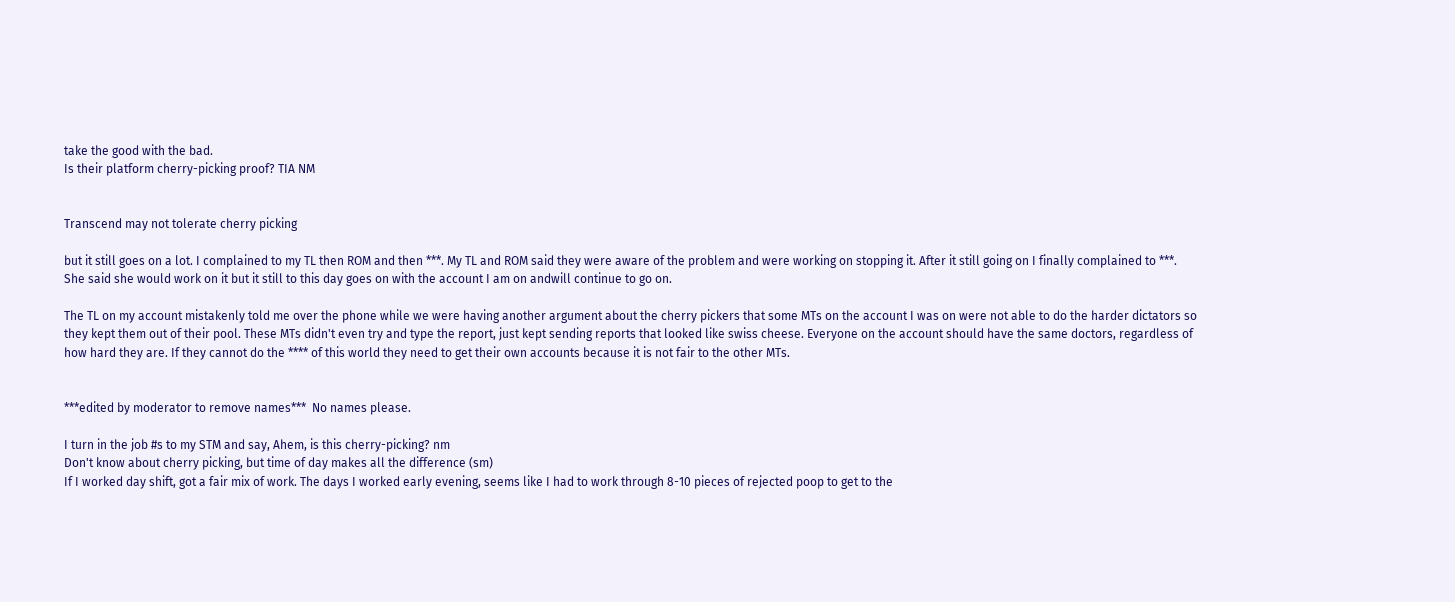take the good with the bad.
Is their platform cherry-picking proof? TIA NM


Transcend may not tolerate cherry picking

but it still goes on a lot. I complained to my TL then ROM and then ***. My TL and ROM said they were aware of the problem and were working on stopping it. After it still going on I finally complained to ***. She said she would work on it but it still to this day goes on with the account I am on andwill continue to go on.

The TL on my account mistakenly told me over the phone while we were having another argument about the cherry pickers that some MTs on the account I was on were not able to do the harder dictators so they kept them out of their pool. These MTs didn't even try and type the report, just kept sending reports that looked like swiss cheese. Everyone on the account should have the same doctors, regardless of how hard they are. If they cannot do the **** of this world they need to get their own accounts because it is not fair to the other MTs.


***edited by moderator to remove names***  No names please.

I turn in the job #s to my STM and say, Ahem, is this cherry-picking? nm
Don't know about cherry picking, but time of day makes all the difference (sm)
If I worked day shift, got a fair mix of work. The days I worked early evening, seems like I had to work through 8-10 pieces of rejected poop to get to the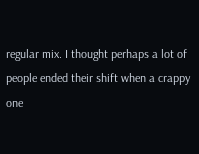regular mix. I thought perhaps a lot of people ended their shift when a crappy one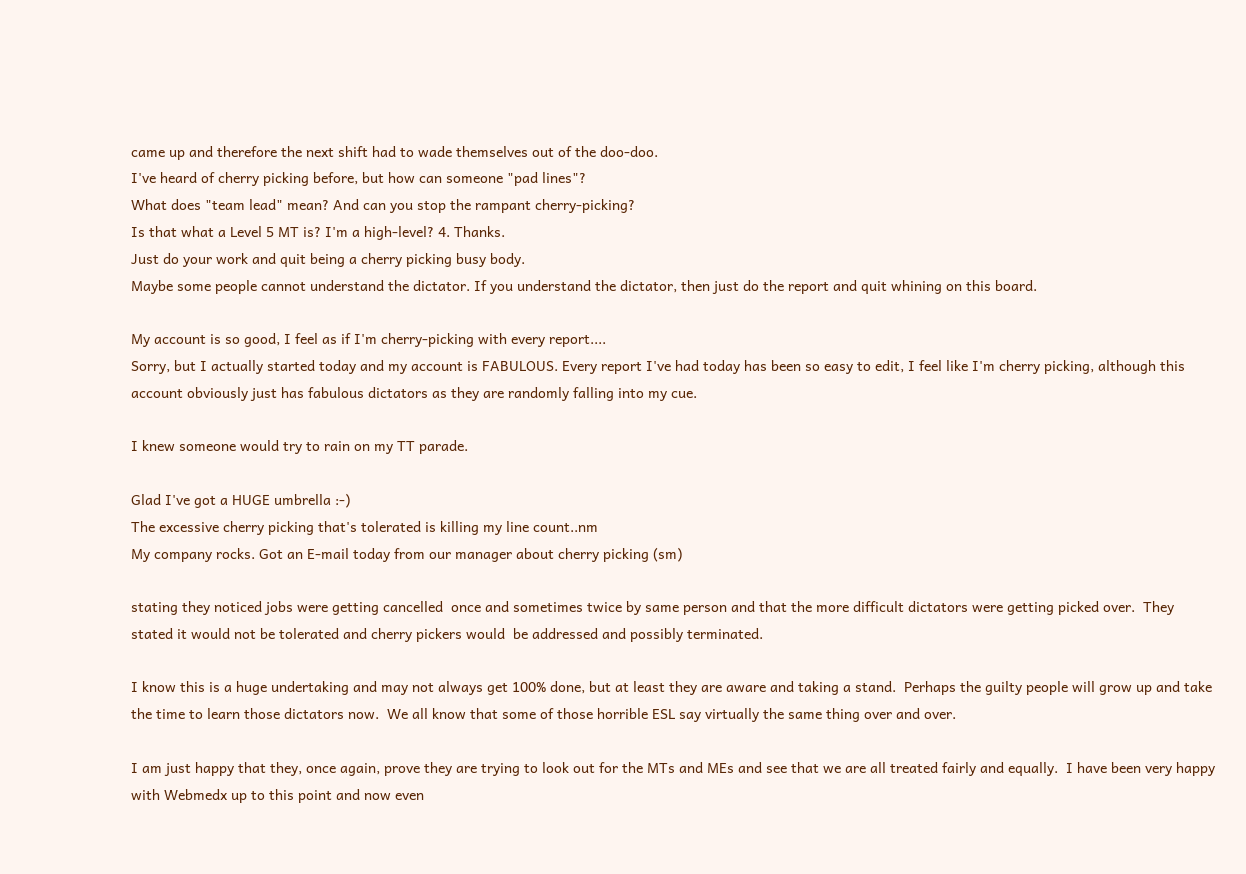came up and therefore the next shift had to wade themselves out of the doo-doo.
I've heard of cherry picking before, but how can someone "pad lines"?
What does "team lead" mean? And can you stop the rampant cherry-picking?
Is that what a Level 5 MT is? I'm a high-level? 4. Thanks.
Just do your work and quit being a cherry picking busy body.
Maybe some people cannot understand the dictator. If you understand the dictator, then just do the report and quit whining on this board.

My account is so good, I feel as if I'm cherry-picking with every report....
Sorry, but I actually started today and my account is FABULOUS. Every report I've had today has been so easy to edit, I feel like I'm cherry picking, although this account obviously just has fabulous dictators as they are randomly falling into my cue.

I knew someone would try to rain on my TT parade.

Glad I've got a HUGE umbrella :-)
The excessive cherry picking that's tolerated is killing my line count..nm
My company rocks. Got an E-mail today from our manager about cherry picking (sm)

stating they noticed jobs were getting cancelled  once and sometimes twice by same person and that the more difficult dictators were getting picked over.  They stated it would not be tolerated and cherry pickers would  be addressed and possibly terminated.

I know this is a huge undertaking and may not always get 100% done, but at least they are aware and taking a stand.  Perhaps the guilty people will grow up and take the time to learn those dictators now.  We all know that some of those horrible ESL say virtually the same thing over and over.

I am just happy that they, once again, prove they are trying to look out for the MTs and MEs and see that we are all treated fairly and equally.  I have been very happy with Webmedx up to this point and now even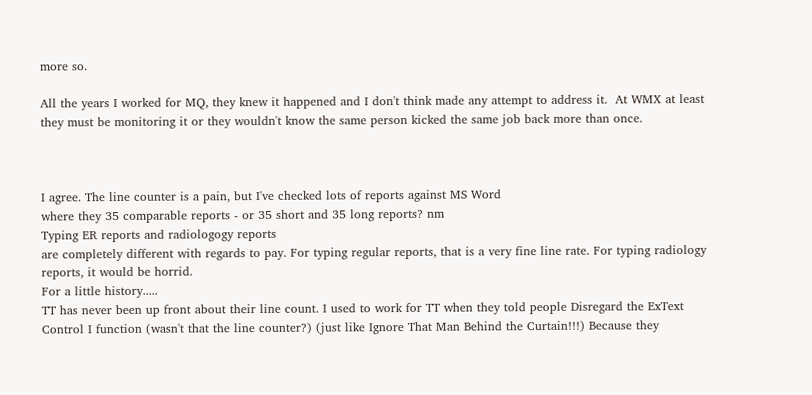more so.

All the years I worked for MQ, they knew it happened and I don't think made any attempt to address it.  At WMX at least they must be monitoring it or they wouldn't know the same person kicked the same job back more than once.



I agree. The line counter is a pain, but I've checked lots of reports against MS Word
where they 35 comparable reports - or 35 short and 35 long reports? nm
Typing ER reports and radiologogy reports
are completely different with regards to pay. For typing regular reports, that is a very fine line rate. For typing radiology reports, it would be horrid.
For a little history.....
TT has never been up front about their line count. I used to work for TT when they told people Disregard the ExText Control I function (wasn't that the line counter?) (just like Ignore That Man Behind the Curtain!!!) Because they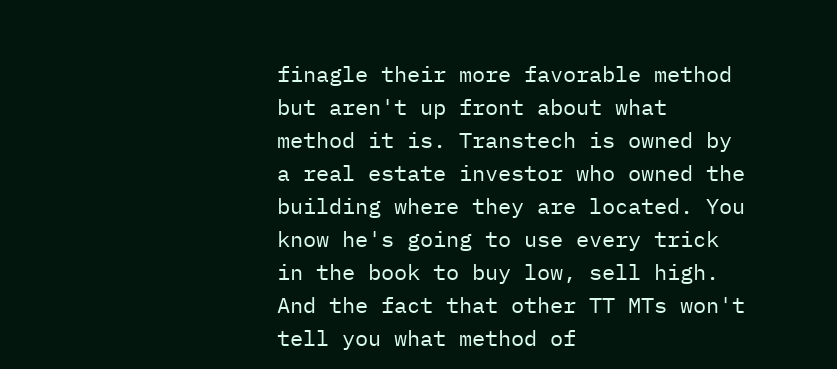finagle their more favorable method but aren't up front about what method it is. Transtech is owned by a real estate investor who owned the building where they are located. You know he's going to use every trick in the book to buy low, sell high. And the fact that other TT MTs won't tell you what method of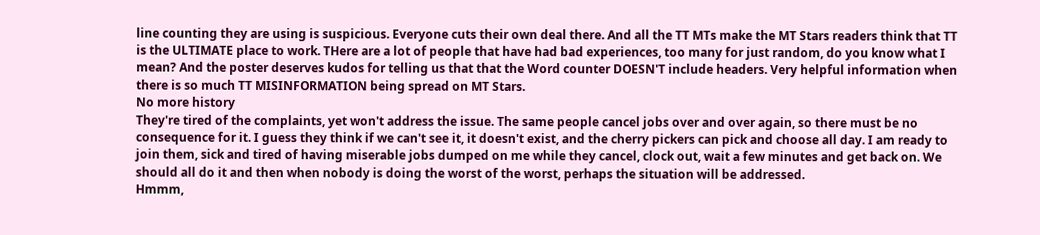line counting they are using is suspicious. Everyone cuts their own deal there. And all the TT MTs make the MT Stars readers think that TT is the ULTIMATE place to work. THere are a lot of people that have had bad experiences, too many for just random, do you know what I mean? And the poster deserves kudos for telling us that that the Word counter DOESN'T include headers. Very helpful information when there is so much TT MISINFORMATION being spread on MT Stars.
No more history
They're tired of the complaints, yet won't address the issue. The same people cancel jobs over and over again, so there must be no consequence for it. I guess they think if we can't see it, it doesn't exist, and the cherry pickers can pick and choose all day. I am ready to join them, sick and tired of having miserable jobs dumped on me while they cancel, clock out, wait a few minutes and get back on. We should all do it and then when nobody is doing the worst of the worst, perhaps the situation will be addressed.
Hmmm,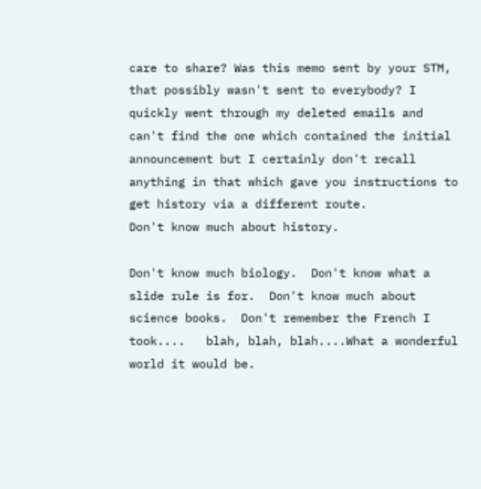care to share? Was this memo sent by your STM, that possibly wasn't sent to everybody? I quickly went through my deleted emails and can't find the one which contained the initial announcement but I certainly don't recall anything in that which gave you instructions to get history via a different route.
Don't know much about history.

Don't know much biology.  Don't know what a slide rule is for.  Don't know much about science books.  Don't remember the French I took....   blah, blah, blah....What a wonderful world it would be.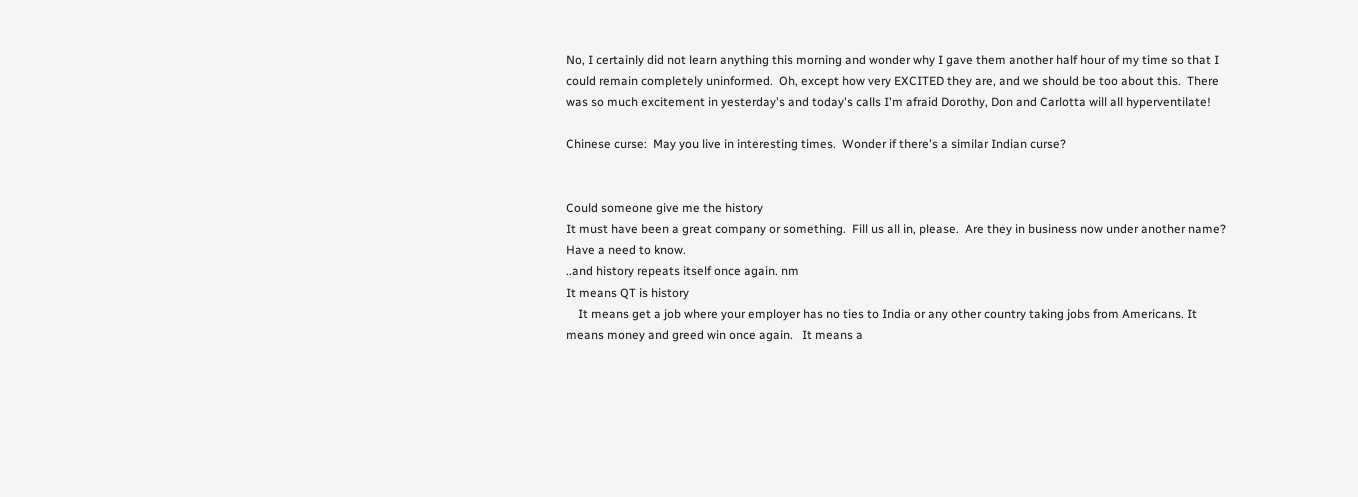No, I certainly did not learn anything this morning and wonder why I gave them another half hour of my time so that I could remain completely uninformed.  Oh, except how very EXCITED they are, and we should be too about this.  There was so much excitement in yesterday's and today's calls I'm afraid Dorothy, Don and Carlotta will all hyperventilate!

Chinese curse:  May you live in interesting times.  Wonder if there's a similar Indian curse?


Could someone give me the history
It must have been a great company or something.  Fill us all in, please.  Are they in business now under another name? Have a need to know.
..and history repeats itself once again. nm
It means QT is history
    It means get a job where your employer has no ties to India or any other country taking jobs from Americans. It means money and greed win once again.   It means a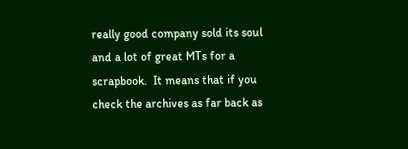really good company sold its soul and a lot of great MTs for a scrapbook.  It means that if you check the archives as far back as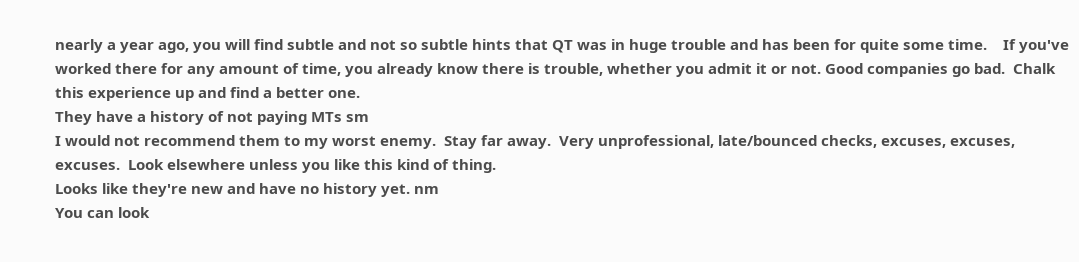nearly a year ago, you will find subtle and not so subtle hints that QT was in huge trouble and has been for quite some time.    If you've worked there for any amount of time, you already know there is trouble, whether you admit it or not. Good companies go bad.  Chalk this experience up and find a better one.
They have a history of not paying MTs sm
I would not recommend them to my worst enemy.  Stay far away.  Very unprofessional, late/bounced checks, excuses, excuses, excuses.  Look elsewhere unless you like this kind of thing.
Looks like they're new and have no history yet. nm
You can look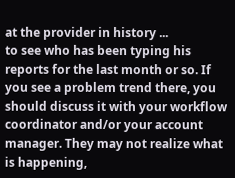at the provider in history ...
to see who has been typing his reports for the last month or so. If you see a problem trend there, you should discuss it with your workflow coordinator and/or your account manager. They may not realize what is happening,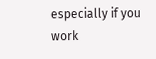especially if you work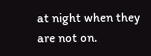at night when they are not on.